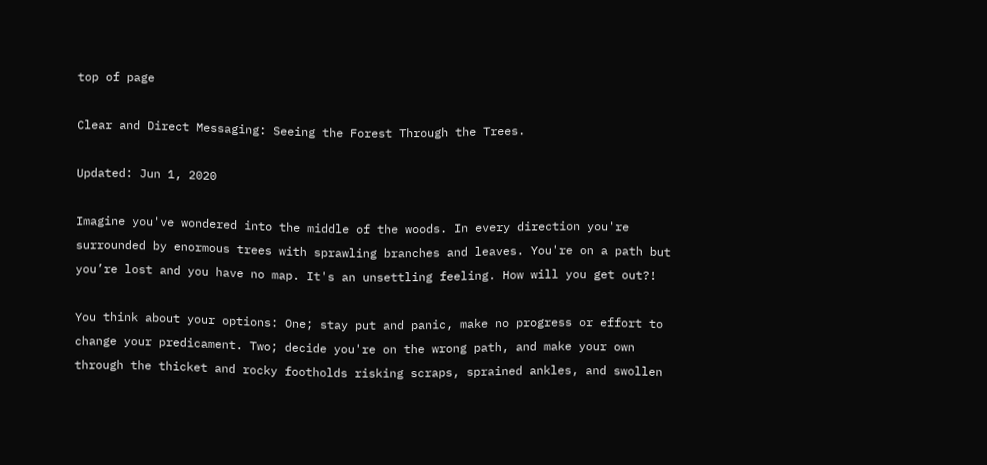top of page

Clear and Direct Messaging: Seeing the Forest Through the Trees.

Updated: Jun 1, 2020

Imagine you've wondered into the middle of the woods. In every direction you're surrounded by enormous trees with sprawling branches and leaves. You're on a path but you’re lost and you have no map. It's an unsettling feeling. How will you get out?!

You think about your options: One; stay put and panic, make no progress or effort to change your predicament. Two; decide you're on the wrong path, and make your own through the thicket and rocky footholds risking scraps, sprained ankles, and swollen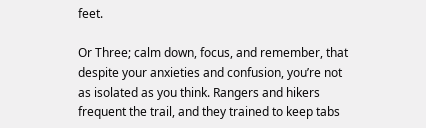feet.

Or Three; calm down, focus, and remember, that despite your anxieties and confusion, you’re not as isolated as you think. Rangers and hikers frequent the trail, and they trained to keep tabs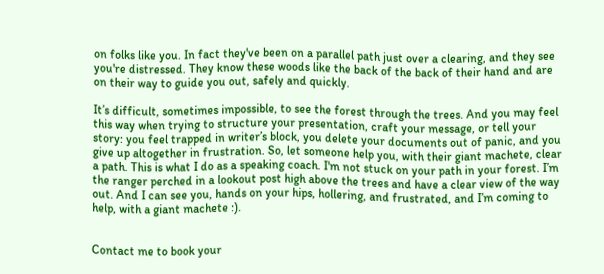on folks like you. In fact they've been on a parallel path just over a clearing, and they see you're distressed. They know these woods like the back of the back of their hand and are on their way to guide you out, safely and quickly.

It’s difficult, sometimes impossible, to see the forest through the trees. And you may feel this way when trying to structure your presentation, craft your message, or tell your story: you feel trapped in writer’s block, you delete your documents out of panic, and you give up altogether in frustration. So, let someone help you, with their giant machete, clear a path. This is what I do as a speaking coach. I'm not stuck on your path in your forest. I’m the ranger perched in a lookout post high above the trees and have a clear view of the way out. And I can see you, hands on your hips, hollering, and frustrated, and I’m coming to help, with a giant machete :).


Contact me to book your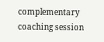complementary coaching session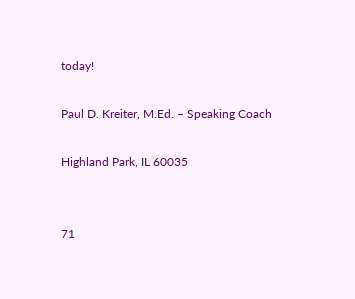today!

Paul D. Kreiter, M.Ed. – Speaking Coach

Highland Park, IL 60035


71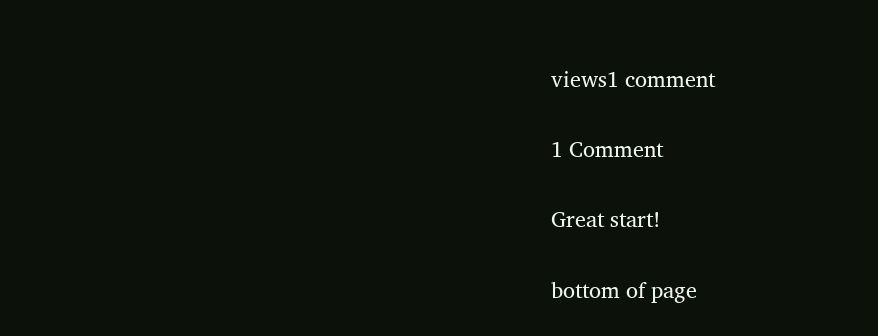views1 comment

1 Comment

Great start!

bottom of page